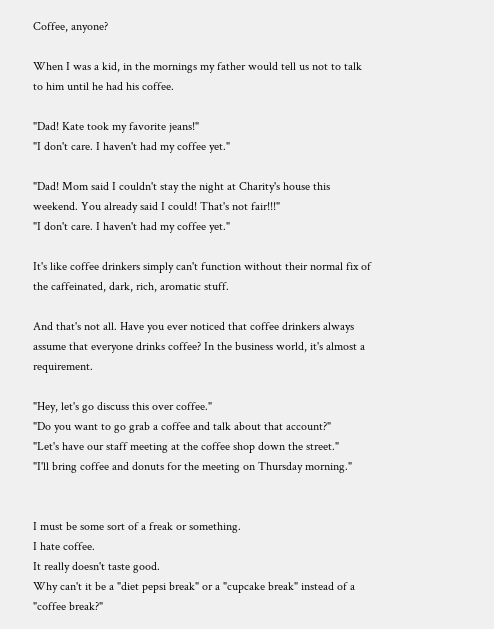Coffee, anyone?

When I was a kid, in the mornings my father would tell us not to talk to him until he had his coffee.

"Dad! Kate took my favorite jeans!"
"I don't care. I haven't had my coffee yet."

"Dad! Mom said I couldn't stay the night at Charity's house this weekend. You already said I could! That's not fair!!!"
"I don't care. I haven't had my coffee yet."

It's like coffee drinkers simply can't function without their normal fix of the caffeinated, dark, rich, aromatic stuff.

And that's not all. Have you ever noticed that coffee drinkers always assume that everyone drinks coffee? In the business world, it's almost a requirement.

"Hey, let's go discuss this over coffee."
"Do you want to go grab a coffee and talk about that account?"
"Let's have our staff meeting at the coffee shop down the street."
"I'll bring coffee and donuts for the meeting on Thursday morning."


I must be some sort of a freak or something.
I hate coffee.
It really doesn't taste good.
Why can't it be a "diet pepsi break" or a "cupcake break" instead of a "coffee break?"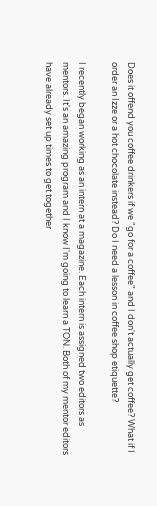Does it offend you coffee drinkers if we "go for a coffee" and I don't actually get coffee? What if I order an Izze or a hot chocolate instead? Do I need a lesson in coffee shop etiquette?

I recently began working as an intern at a magazine. Each intern is assigned two editors as mentors. It's an amazing program and I know I'm going to learn a TON. Both of my mentor editors have already set up times to get together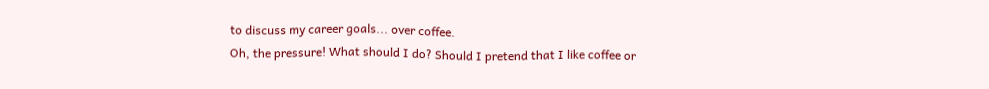to discuss my career goals... over coffee.
Oh, the pressure! What should I do? Should I pretend that I like coffee or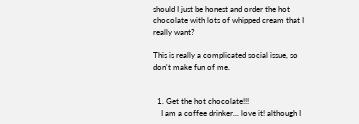should I just be honest and order the hot chocolate with lots of whipped cream that I really want?

This is really a complicated social issue, so don't make fun of me.


  1. Get the hot chocolate!!!
    I am a coffee drinker... love it! although I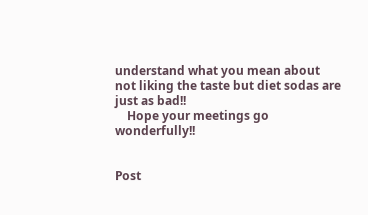understand what you mean about not liking the taste but diet sodas are just as bad!!
    Hope your meetings go wonderfully!!


Post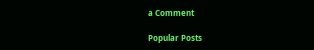a Comment

Popular Posts